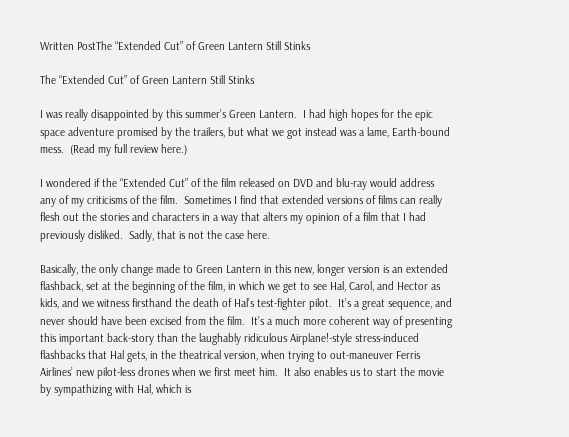Written PostThe “Extended Cut” of Green Lantern Still Stinks

The “Extended Cut” of Green Lantern Still Stinks

I was really disappointed by this summer’s Green Lantern.  I had high hopes for the epic space adventure promised by the trailers, but what we got instead was a lame, Earth-bound mess.  (Read my full review here.)

I wondered if the “Extended Cut” of the film released on DVD and blu-ray would address any of my criticisms of the film.  Sometimes I find that extended versions of films can really flesh out the stories and characters in a way that alters my opinion of a film that I had previously disliked.  Sadly, that is not the case here.

Basically, the only change made to Green Lantern in this new, longer version is an extended flashback, set at the beginning of the film, in which we get to see Hal, Carol, and Hector as kids, and we witness firsthand the death of Hal’s test-fighter pilot.  It’s a great sequence, and never should have been excised from the film.  It’s a much more coherent way of presenting this important back-story than the laughably ridiculous Airplane!-style stress-induced flashbacks that Hal gets, in the theatrical version, when trying to out-maneuver Ferris Airlines’ new pilot-less drones when we first meet him.  It also enables us to start the movie by sympathizing with Hal, which is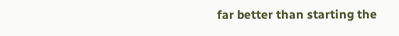far better than starting the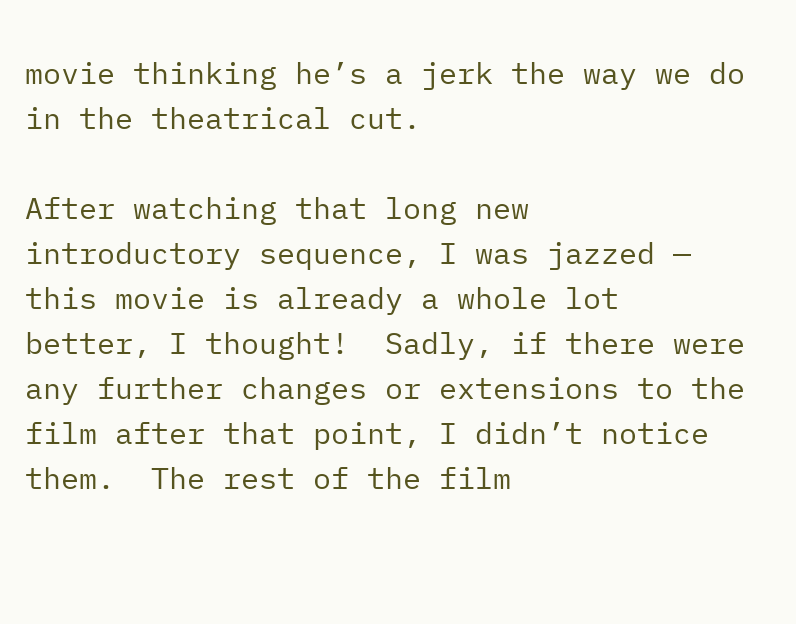movie thinking he’s a jerk the way we do in the theatrical cut.

After watching that long new introductory sequence, I was jazzed — this movie is already a whole lot better, I thought!  Sadly, if there were any further changes or extensions to the film after that point, I didn’t notice them.  The rest of the film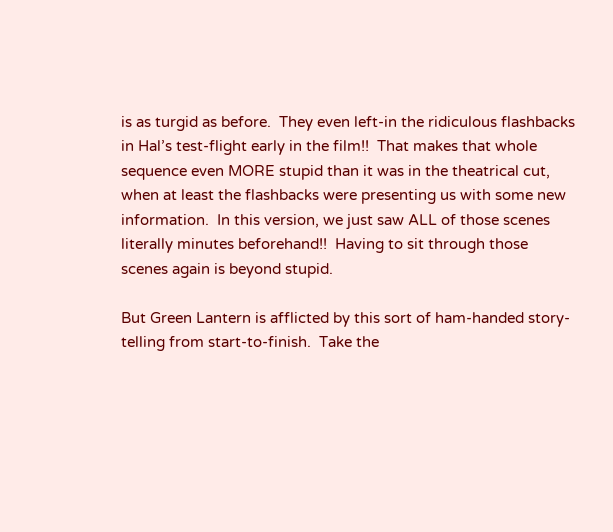is as turgid as before.  They even left-in the ridiculous flashbacks in Hal’s test-flight early in the film!!  That makes that whole sequence even MORE stupid than it was in the theatrical cut, when at least the flashbacks were presenting us with some new information.  In this version, we just saw ALL of those scenes literally minutes beforehand!!  Having to sit through those scenes again is beyond stupid.

But Green Lantern is afflicted by this sort of ham-handed story-telling from start-to-finish.  Take the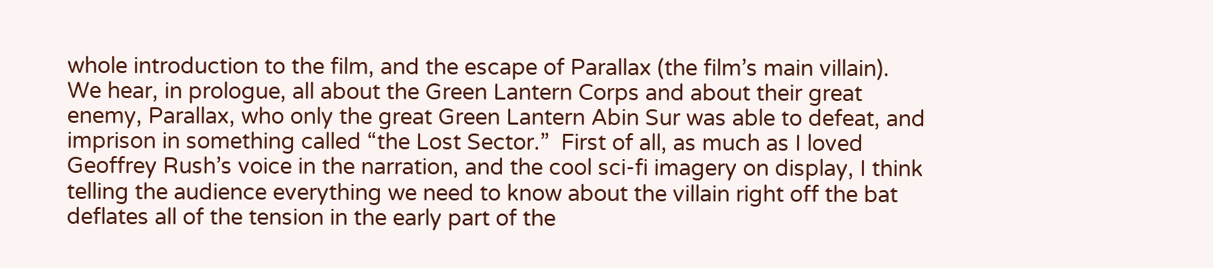whole introduction to the film, and the escape of Parallax (the film’s main villain).  We hear, in prologue, all about the Green Lantern Corps and about their great enemy, Parallax, who only the great Green Lantern Abin Sur was able to defeat, and imprison in something called “the Lost Sector.”  First of all, as much as I loved Geoffrey Rush’s voice in the narration, and the cool sci-fi imagery on display, I think telling the audience everything we need to know about the villain right off the bat deflates all of the tension in the early part of the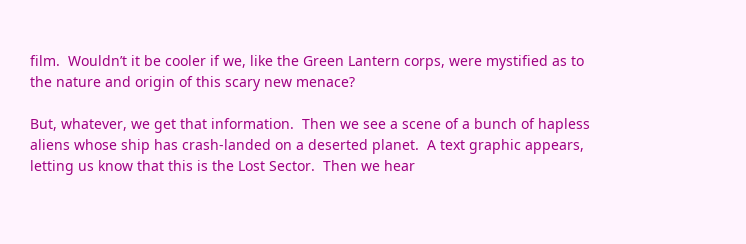film.  Wouldn’t it be cooler if we, like the Green Lantern corps, were mystified as to the nature and origin of this scary new menace?

But, whatever, we get that information.  Then we see a scene of a bunch of hapless aliens whose ship has crash-landed on a deserted planet.  A text graphic appears, letting us know that this is the Lost Sector.  Then we hear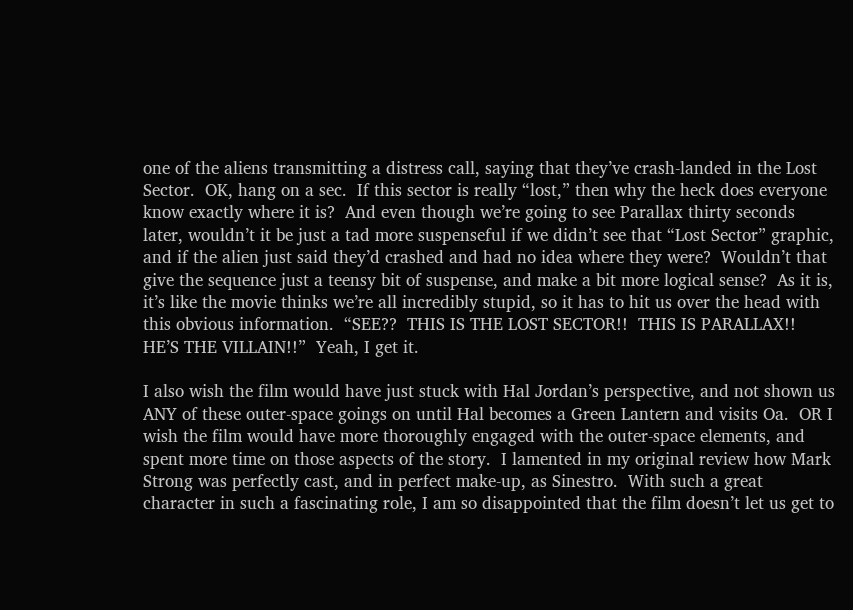one of the aliens transmitting a distress call, saying that they’ve crash-landed in the Lost Sector.  OK, hang on a sec.  If this sector is really “lost,” then why the heck does everyone know exactly where it is?  And even though we’re going to see Parallax thirty seconds later, wouldn’t it be just a tad more suspenseful if we didn’t see that “Lost Sector” graphic, and if the alien just said they’d crashed and had no idea where they were?  Wouldn’t that give the sequence just a teensy bit of suspense, and make a bit more logical sense?  As it is, it’s like the movie thinks we’re all incredibly stupid, so it has to hit us over the head with this obvious information.  “SEE??  THIS IS THE LOST SECTOR!!  THIS IS PARALLAX!!  HE’S THE VILLAIN!!”  Yeah, I get it.

I also wish the film would have just stuck with Hal Jordan’s perspective, and not shown us ANY of these outer-space goings on until Hal becomes a Green Lantern and visits Oa.  OR I wish the film would have more thoroughly engaged with the outer-space elements, and spent more time on those aspects of the story.  I lamented in my original review how Mark Strong was perfectly cast, and in perfect make-up, as Sinestro.  With such a great character in such a fascinating role, I am so disappointed that the film doesn’t let us get to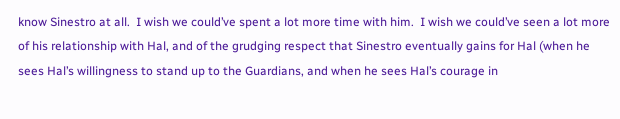know Sinestro at all.  I wish we could’ve spent a lot more time with him.  I wish we could’ve seen a lot more of his relationship with Hal, and of the grudging respect that Sinestro eventually gains for Hal (when he sees Hal’s willingness to stand up to the Guardians, and when he sees Hal’s courage in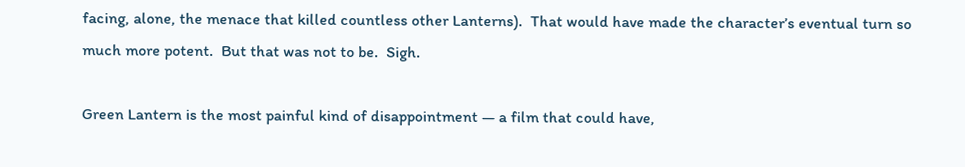facing, alone, the menace that killed countless other Lanterns).  That would have made the character’s eventual turn so much more potent.  But that was not to be.  Sigh.

Green Lantern is the most painful kind of disappointment — a film that could have,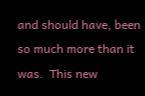and should have, been so much more than it was.  This new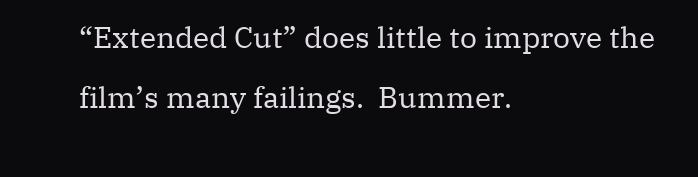“Extended Cut” does little to improve the film’s many failings.  Bummer.